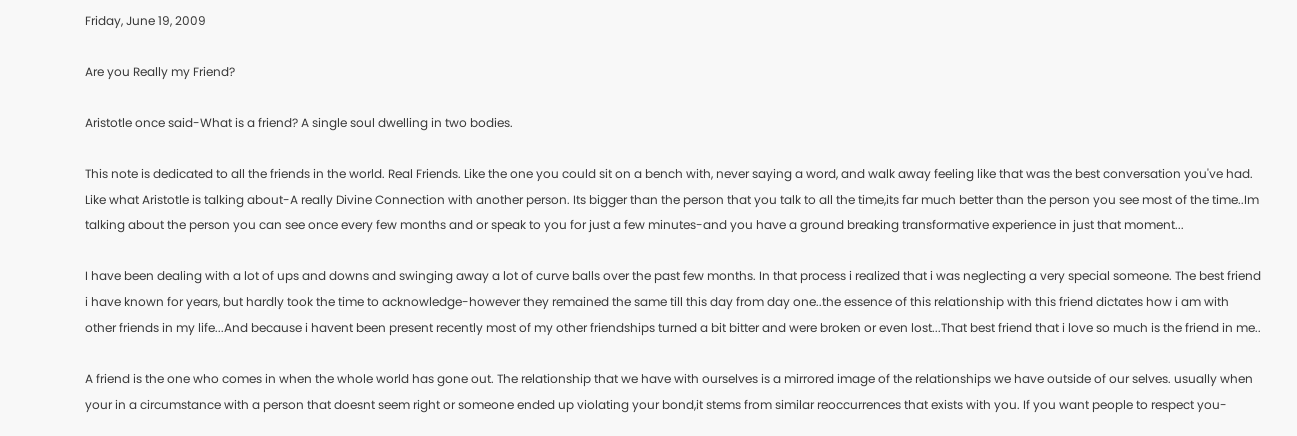Friday, June 19, 2009

Are you Really my Friend?

Aristotle once said-What is a friend? A single soul dwelling in two bodies.

This note is dedicated to all the friends in the world. Real Friends. Like the one you could sit on a bench with, never saying a word, and walk away feeling like that was the best conversation you've had. Like what Aristotle is talking about-A really Divine Connection with another person. Its bigger than the person that you talk to all the time,its far much better than the person you see most of the time..Im talking about the person you can see once every few months and or speak to you for just a few minutes-and you have a ground breaking transformative experience in just that moment...

I have been dealing with a lot of ups and downs and swinging away a lot of curve balls over the past few months. In that process i realized that i was neglecting a very special someone. The best friend i have known for years, but hardly took the time to acknowledge-however they remained the same till this day from day one..the essence of this relationship with this friend dictates how i am with other friends in my life...And because i havent been present recently most of my other friendships turned a bit bitter and were broken or even lost...That best friend that i love so much is the friend in me..

A friend is the one who comes in when the whole world has gone out. The relationship that we have with ourselves is a mirrored image of the relationships we have outside of our selves. usually when your in a circumstance with a person that doesnt seem right or someone ended up violating your bond,it stems from similar reoccurrences that exists with you. If you want people to respect you-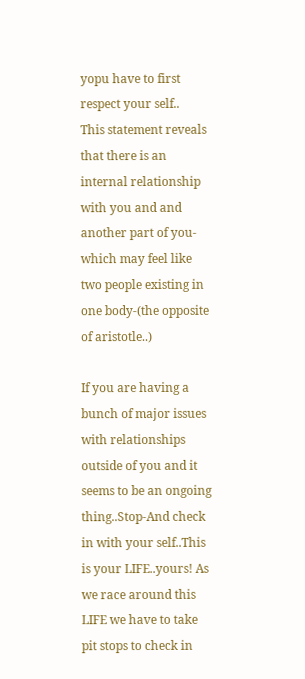yopu have to first respect your self..
This statement reveals that there is an internal relationship with you and and another part of you-which may feel like two people existing in one body-(the opposite of aristotle..)

If you are having a bunch of major issues with relationships outside of you and it seems to be an ongoing thing..Stop-And check in with your self..This is your LIFE..yours! As we race around this LIFE we have to take pit stops to check in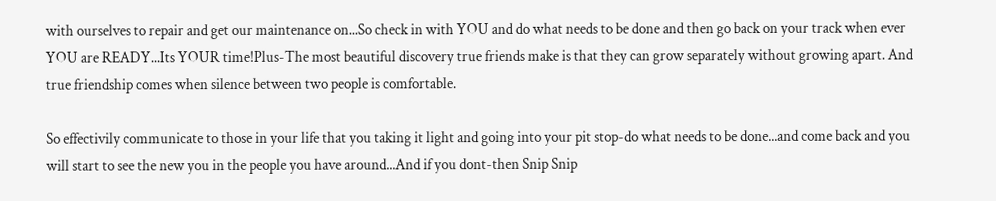with ourselves to repair and get our maintenance on...So check in with YOU and do what needs to be done and then go back on your track when ever YOU are READY...Its YOUR time!Plus-The most beautiful discovery true friends make is that they can grow separately without growing apart. And true friendship comes when silence between two people is comfortable.

So effectivily communicate to those in your life that you taking it light and going into your pit stop-do what needs to be done...and come back and you will start to see the new you in the people you have around...And if you dont-then Snip Snip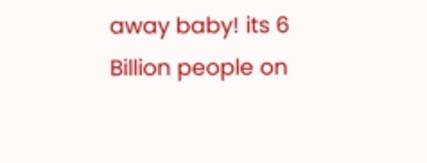away baby! its 6 Billion people on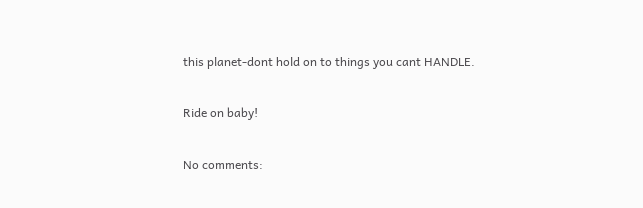this planet-dont hold on to things you cant HANDLE.

Ride on baby!

No comments: